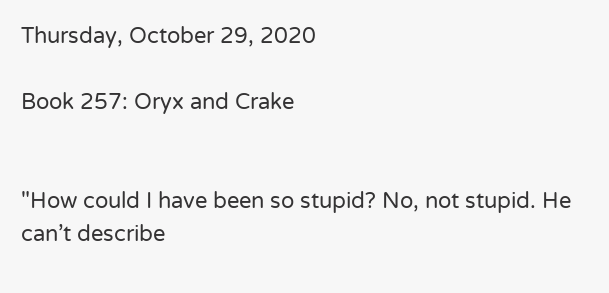Thursday, October 29, 2020

Book 257: Oryx and Crake


"How could I have been so stupid? No, not stupid. He can’t describe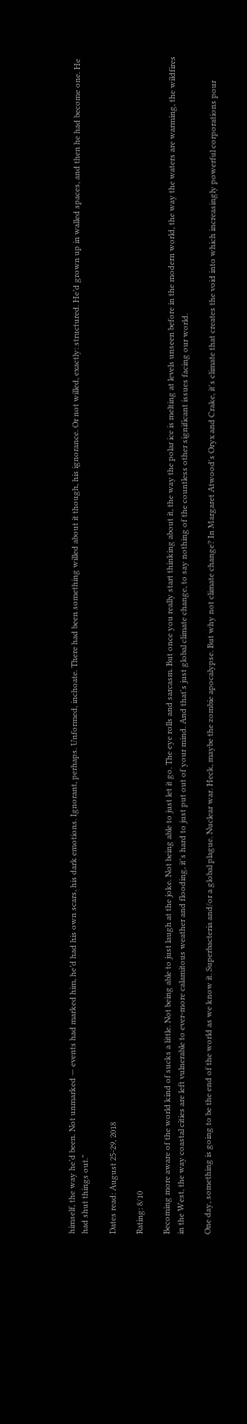himself, the way he’d been. Not unmarked — events had marked him, he’d had his own scars, his dark emotions. Ignorant, perhaps. Unformed, inchoate. There had been something willed about it though, his ignorance. Or not willed, exactly: structured. He’d grown up in walled spaces, and then he had become one. He had shut things out."

Dates read: August 25-29, 2018

Rating: 8/10

Becoming more aware of the world kind of sucks a little. Not being able to just laugh at the joke. Not being able to just let it go. The eye rolls and sarcasm. But once you really start thinking about it, the way the polar ice is melting at levels unseen before in the modern world, the way the waters are warming, the wildfires in the West, the way coastal cities are left vulnerable to ever-more calamitous weather and flooding, it's hard to just put out of your mind. And that's just global climate change, to say nothing of the countless other significant issues facing our world.

One day, something is going to be the end of the world as we know it. Superbacteria and/or a global plague. Nuclear war. Heck, maybe the zombie apocalypse. But why not climate change? In Margaret Atwood's Oryx and Crake, it's climate that creates the void into which increasingly powerful corporations pour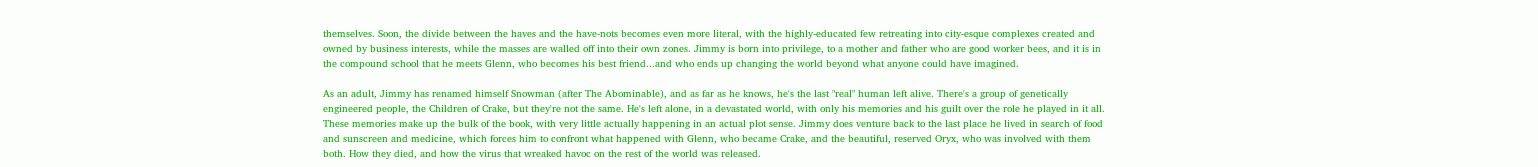themselves. Soon, the divide between the haves and the have-nots becomes even more literal, with the highly-educated few retreating into city-esque complexes created and owned by business interests, while the masses are walled off into their own zones. Jimmy is born into privilege, to a mother and father who are good worker bees, and it is in the compound school that he meets Glenn, who becomes his best friend...and who ends up changing the world beyond what anyone could have imagined.

As an adult, Jimmy has renamed himself Snowman (after The Abominable), and as far as he knows, he's the last "real" human left alive. There's a group of genetically engineered people, the Children of Crake, but they're not the same. He's left alone, in a devastated world, with only his memories and his guilt over the role he played in it all. These memories make up the bulk of the book, with very little actually happening in an actual plot sense. Jimmy does venture back to the last place he lived in search of food and sunscreen and medicine, which forces him to confront what happened with Glenn, who became Crake, and the beautiful, reserved Oryx, who was involved with them both. How they died, and how the virus that wreaked havoc on the rest of the world was released.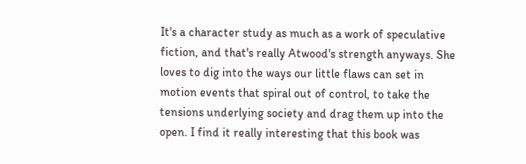It's a character study as much as a work of speculative fiction, and that's really Atwood's strength anyways. She loves to dig into the ways our little flaws can set in motion events that spiral out of control, to take the tensions underlying society and drag them up into the open. I find it really interesting that this book was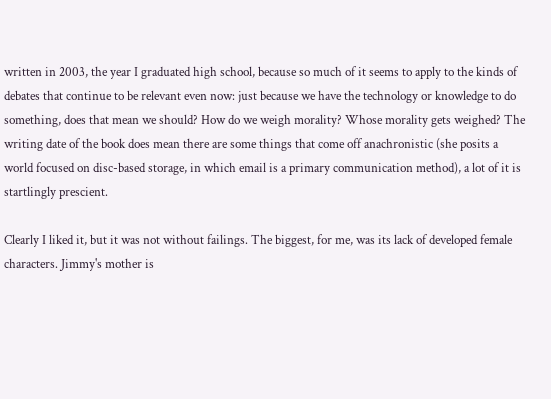written in 2003, the year I graduated high school, because so much of it seems to apply to the kinds of debates that continue to be relevant even now: just because we have the technology or knowledge to do something, does that mean we should? How do we weigh morality? Whose morality gets weighed? The writing date of the book does mean there are some things that come off anachronistic (she posits a world focused on disc-based storage, in which email is a primary communication method), a lot of it is startlingly prescient.

Clearly I liked it, but it was not without failings. The biggest, for me, was its lack of developed female characters. Jimmy's mother is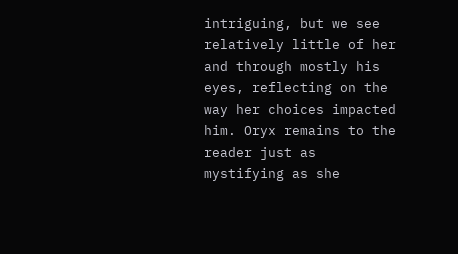intriguing, but we see relatively little of her and through mostly his eyes, reflecting on the way her choices impacted him. Oryx remains to the reader just as mystifying as she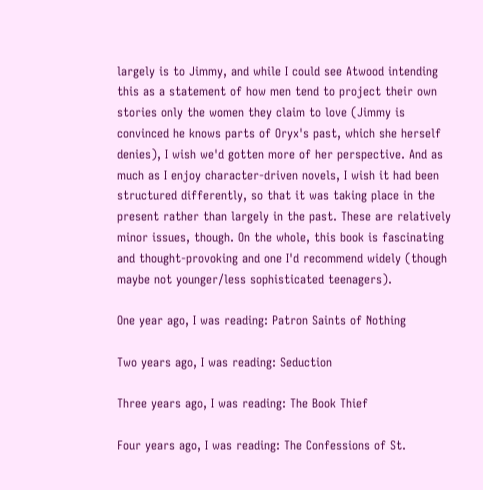largely is to Jimmy, and while I could see Atwood intending this as a statement of how men tend to project their own stories only the women they claim to love (Jimmy is convinced he knows parts of Oryx's past, which she herself denies), I wish we'd gotten more of her perspective. And as much as I enjoy character-driven novels, I wish it had been structured differently, so that it was taking place in the present rather than largely in the past. These are relatively minor issues, though. On the whole, this book is fascinating and thought-provoking and one I'd recommend widely (though maybe not younger/less sophisticated teenagers).

One year ago, I was reading: Patron Saints of Nothing

Two years ago, I was reading: Seduction

Three years ago, I was reading: The Book Thief

Four years ago, I was reading: The Confessions of St.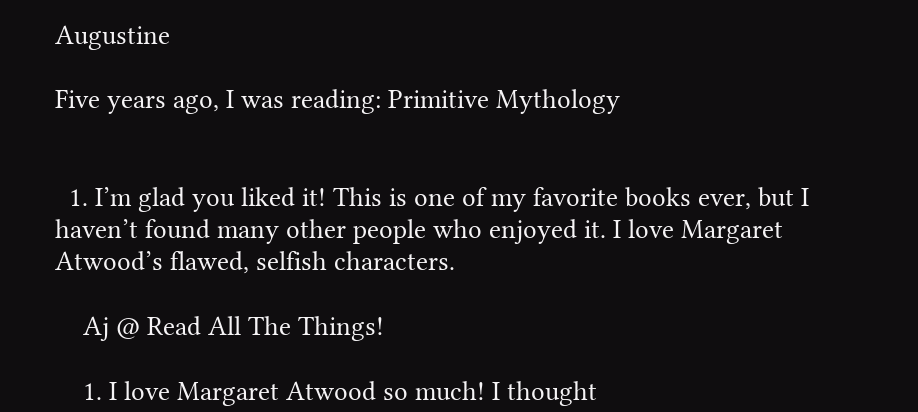Augustine

Five years ago, I was reading: Primitive Mythology


  1. I’m glad you liked it! This is one of my favorite books ever, but I haven’t found many other people who enjoyed it. I love Margaret Atwood’s flawed, selfish characters.

    Aj @ Read All The Things!

    1. I love Margaret Atwood so much! I thought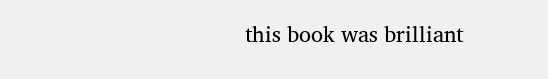this book was brilliant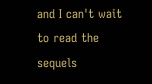and I can't wait to read the sequels